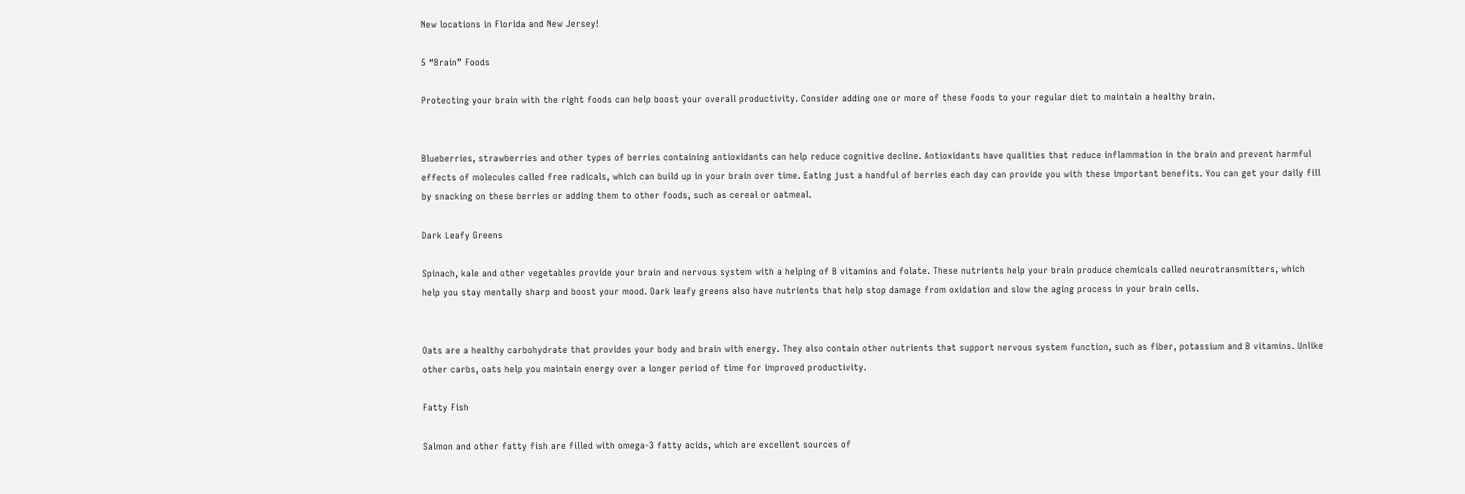New locations in Florida and New Jersey!

5 “Brain” Foods

Protecting your brain with the right foods can help boost your overall productivity. Consider adding one or more of these foods to your regular diet to maintain a healthy brain.


Blueberries, strawberries and other types of berries containing antioxidants can help reduce cognitive decline. Antioxidants have qualities that reduce inflammation in the brain and prevent harmful effects of molecules called free radicals, which can build up in your brain over time. Eating just a handful of berries each day can provide you with these important benefits. You can get your daily fill by snacking on these berries or adding them to other foods, such as cereal or oatmeal.

Dark Leafy Greens

Spinach, kale and other vegetables provide your brain and nervous system with a helping of B vitamins and folate. These nutrients help your brain produce chemicals called neurotransmitters, which help you stay mentally sharp and boost your mood. Dark leafy greens also have nutrients that help stop damage from oxidation and slow the aging process in your brain cells.


Oats are a healthy carbohydrate that provides your body and brain with energy. They also contain other nutrients that support nervous system function, such as fiber, potassium and B vitamins. Unlike other carbs, oats help you maintain energy over a longer period of time for improved productivity.

Fatty Fish

Salmon and other fatty fish are filled with omega-3 fatty acids, which are excellent sources of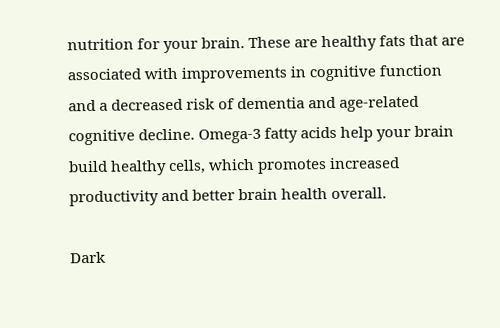nutrition for your brain. These are healthy fats that are associated with improvements in cognitive function and a decreased risk of dementia and age-related cognitive decline. Omega-3 fatty acids help your brain build healthy cells, which promotes increased productivity and better brain health overall.

Dark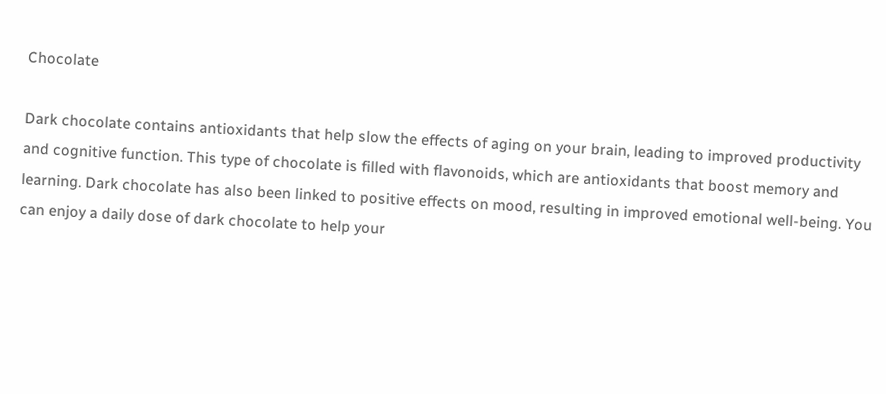Chocolate

Dark chocolate contains antioxidants that help slow the effects of aging on your brain, leading to improved productivity and cognitive function. This type of chocolate is filled with flavonoids, which are antioxidants that boost memory and learning. Dark chocolate has also been linked to positive effects on mood, resulting in improved emotional well-being. You can enjoy a daily dose of dark chocolate to help your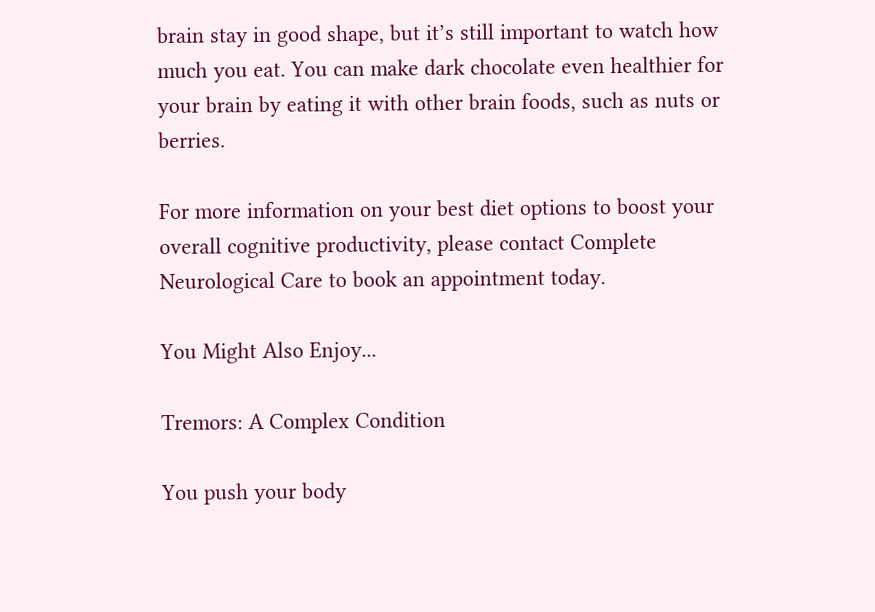brain stay in good shape, but it’s still important to watch how much you eat. You can make dark chocolate even healthier for your brain by eating it with other brain foods, such as nuts or berries.

For more information on your best diet options to boost your overall cognitive productivity, please contact Complete Neurological Care to book an appointment today.

You Might Also Enjoy...

Tremors: A Complex Condition

You push your body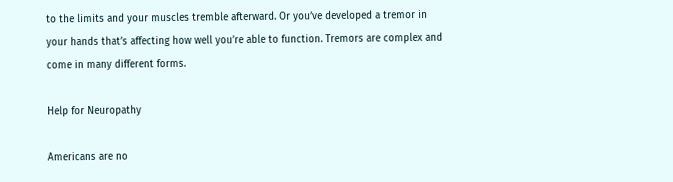to the limits and your muscles tremble afterward. Or you’ve developed a tremor in your hands that’s affecting how well you’re able to function. Tremors are complex and come in many different forms.

Help for Neuropathy

Americans are no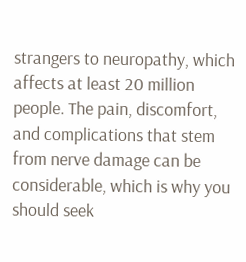strangers to neuropathy, which affects at least 20 million people. The pain, discomfort, and complications that stem from nerve damage can be considerable, which is why you should seek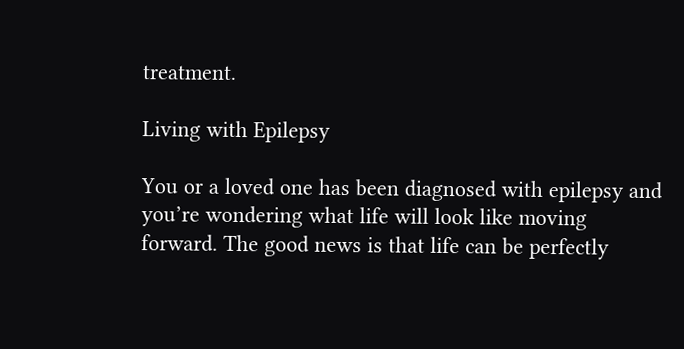treatment.

Living with Epilepsy

You or a loved one has been diagnosed with epilepsy and you’re wondering what life will look like moving forward. The good news is that life can be perfectly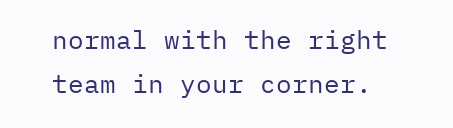normal with the right team in your corner.